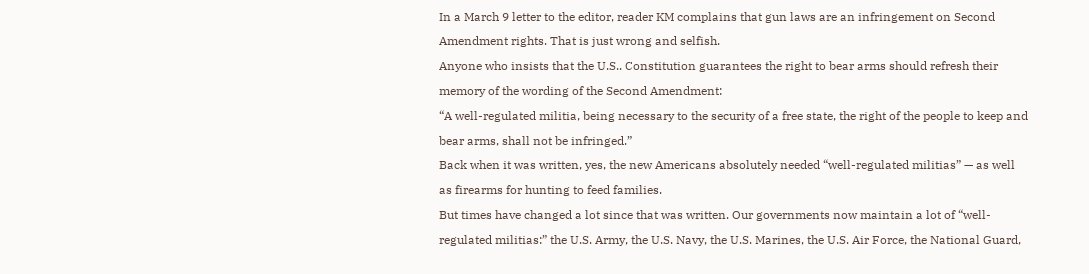In a March 9 letter to the editor, reader KM complains that gun laws are an infringement on Second Amendment rights. That is just wrong and selfish.
Anyone who insists that the U.S.. Constitution guarantees the right to bear arms should refresh their memory of the wording of the Second Amendment:
“A well-regulated militia, being necessary to the security of a free state, the right of the people to keep and bear arms, shall not be infringed.”
Back when it was written, yes, the new Americans absolutely needed “well-regulated militias” — as well as firearms for hunting to feed families.
But times have changed a lot since that was written. Our governments now maintain a lot of “well-regulated militias:” the U.S. Army, the U.S. Navy, the U.S. Marines, the U.S. Air Force, the National Guard,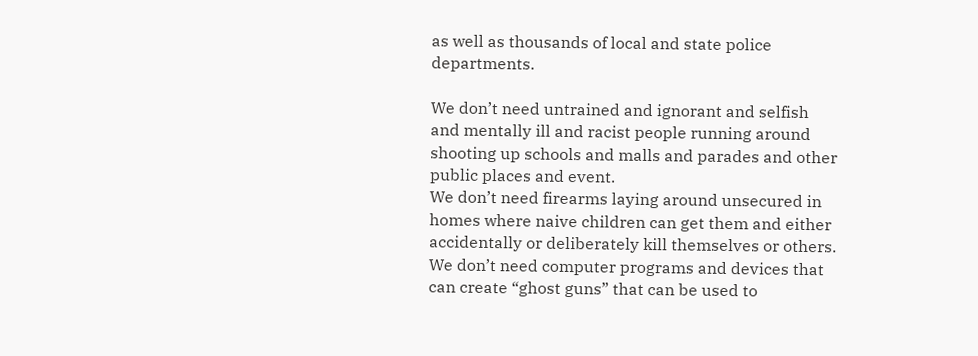as well as thousands of local and state police departments.

We don’t need untrained and ignorant and selfish and mentally ill and racist people running around shooting up schools and malls and parades and other public places and event.
We don’t need firearms laying around unsecured in homes where naive children can get them and either accidentally or deliberately kill themselves or others.
We don’t need computer programs and devices that can create “ghost guns” that can be used to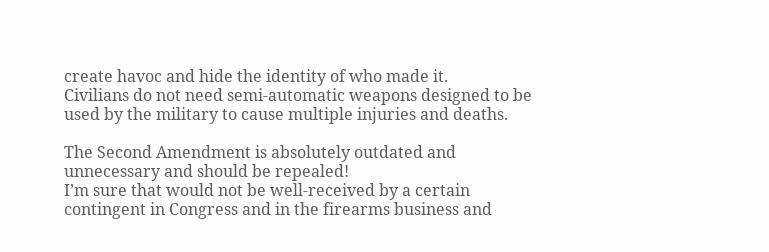create havoc and hide the identity of who made it.
Civilians do not need semi-automatic weapons designed to be used by the military to cause multiple injuries and deaths.

The Second Amendment is absolutely outdated and unnecessary and should be repealed!
I’m sure that would not be well-received by a certain contingent in Congress and in the firearms business and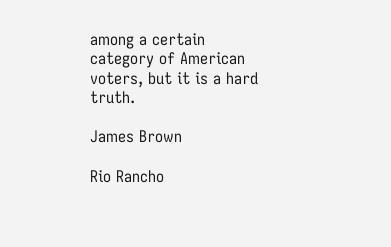among a certain category of American voters, but it is a hard truth.

James Brown

Rio Rancho